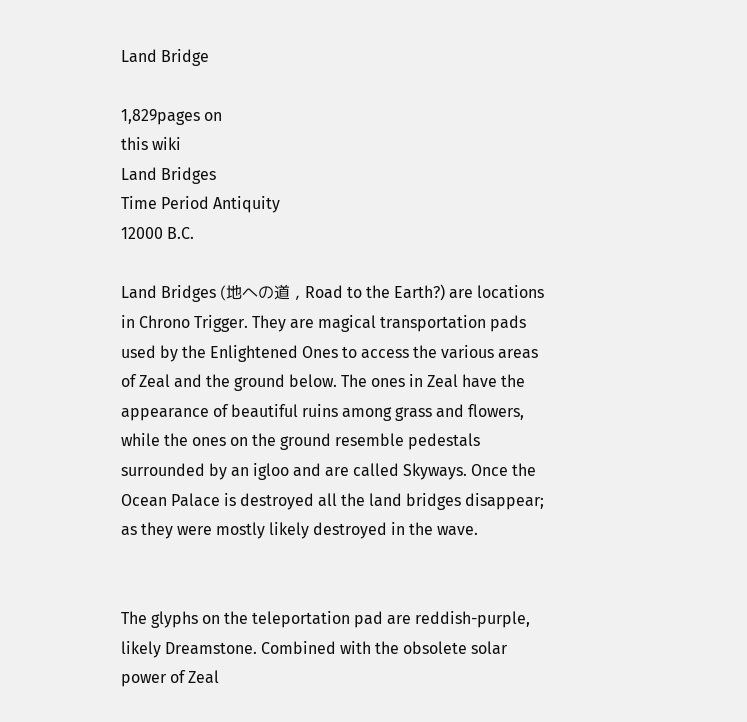Land Bridge

1,829pages on
this wiki
Land Bridges
Time Period Antiquity
12000 B.C.

Land Bridges (地への道 , Road to the Earth?) are locations in Chrono Trigger. They are magical transportation pads used by the Enlightened Ones to access the various areas of Zeal and the ground below. The ones in Zeal have the appearance of beautiful ruins among grass and flowers, while the ones on the ground resemble pedestals surrounded by an igloo and are called Skyways. Once the Ocean Palace is destroyed all the land bridges disappear; as they were mostly likely destroyed in the wave.


The glyphs on the teleportation pad are reddish-purple, likely Dreamstone. Combined with the obsolete solar power of Zeal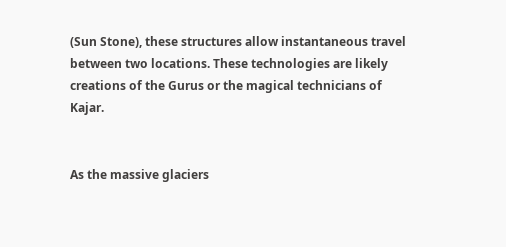(Sun Stone), these structures allow instantaneous travel between two locations. These technologies are likely creations of the Gurus or the magical technicians of Kajar.


As the massive glaciers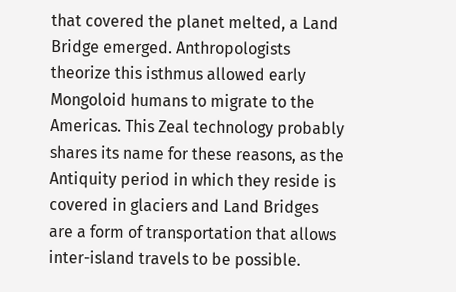that covered the planet melted, a Land Bridge emerged. Anthropologists theorize this isthmus allowed early Mongoloid humans to migrate to the Americas. This Zeal technology probably shares its name for these reasons, as the Antiquity period in which they reside is covered in glaciers and Land Bridges are a form of transportation that allows inter-island travels to be possible.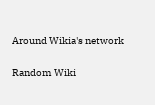Around Wikia's network

Random Wiki